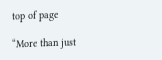top of page

“More than just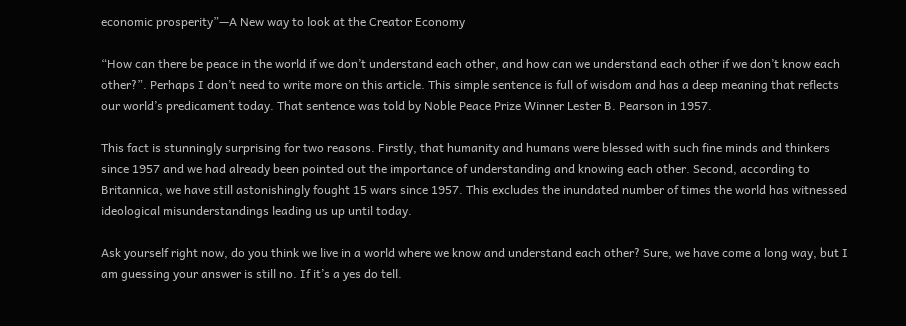economic prosperity”—A New way to look at the Creator Economy

“How can there be peace in the world if we don’t understand each other, and how can we understand each other if we don’t know each other?”. Perhaps I don’t need to write more on this article. This simple sentence is full of wisdom and has a deep meaning that reflects our world’s predicament today. That sentence was told by Noble Peace Prize Winner Lester B. Pearson in 1957.

This fact is stunningly surprising for two reasons. Firstly, that humanity and humans were blessed with such fine minds and thinkers since 1957 and we had already been pointed out the importance of understanding and knowing each other. Second, according to Britannica, we have still astonishingly fought 15 wars since 1957. This excludes the inundated number of times the world has witnessed ideological misunderstandings leading us up until today.

Ask yourself right now, do you think we live in a world where we know and understand each other? Sure, we have come a long way, but I am guessing your answer is still no. If it’s a yes do tell.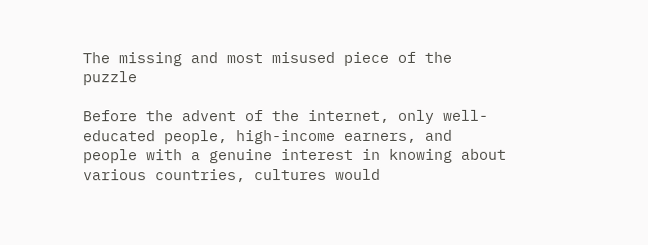The missing and most misused piece of the puzzle

Before the advent of the internet, only well-educated people, high-income earners, and people with a genuine interest in knowing about various countries, cultures would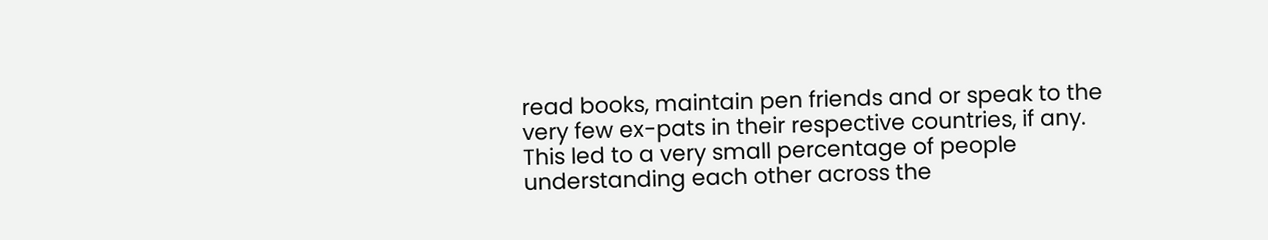read books, maintain pen friends and or speak to the very few ex-pats in their respective countries, if any. This led to a very small percentage of people understanding each other across the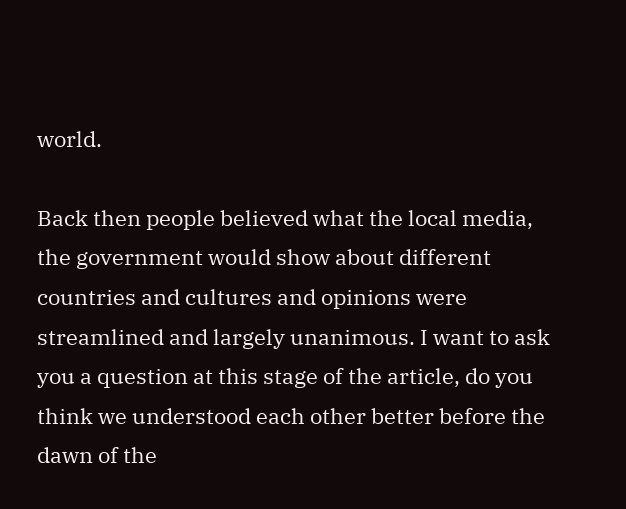world.

Back then people believed what the local media, the government would show about different countries and cultures and opinions were streamlined and largely unanimous. I want to ask you a question at this stage of the article, do you think we understood each other better before the dawn of the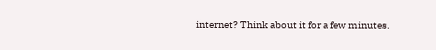internet? Think about it for a few minutes.